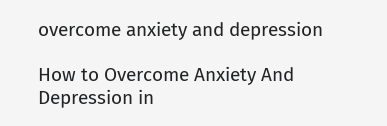overcome anxiety and depression

How to Overcome Anxiety And Depression in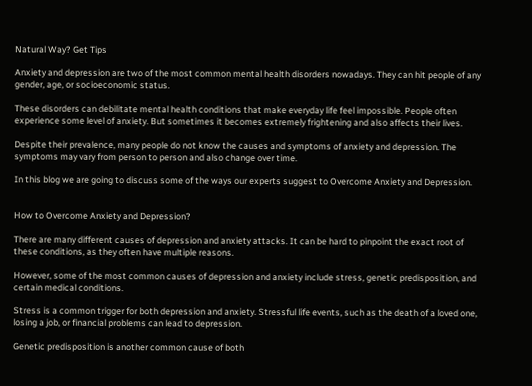Natural Way? Get Tips

Anxiety and depression are two of the most common mental health disorders nowadays. They can hit people of any gender, age, or socioeconomic status.

These disorders can debilitate mental health conditions that make everyday life feel impossible. People often experience some level of anxiety. But sometimes it becomes extremely frightening and also affects their lives.

Despite their prevalence, many people do not know the causes and symptoms of anxiety and depression. The symptoms may vary from person to person and also change over time.

In this blog we are going to discuss some of the ways our experts suggest to Overcome Anxiety and Depression.


How to Overcome Anxiety and Depression?

There are many different causes of depression and anxiety attacks. It can be hard to pinpoint the exact root of these conditions, as they often have multiple reasons.

However, some of the most common causes of depression and anxiety include stress, genetic predisposition, and certain medical conditions.

Stress is a common trigger for both depression and anxiety. Stressful life events, such as the death of a loved one, losing a job, or financial problems can lead to depression.

Genetic predisposition is another common cause of both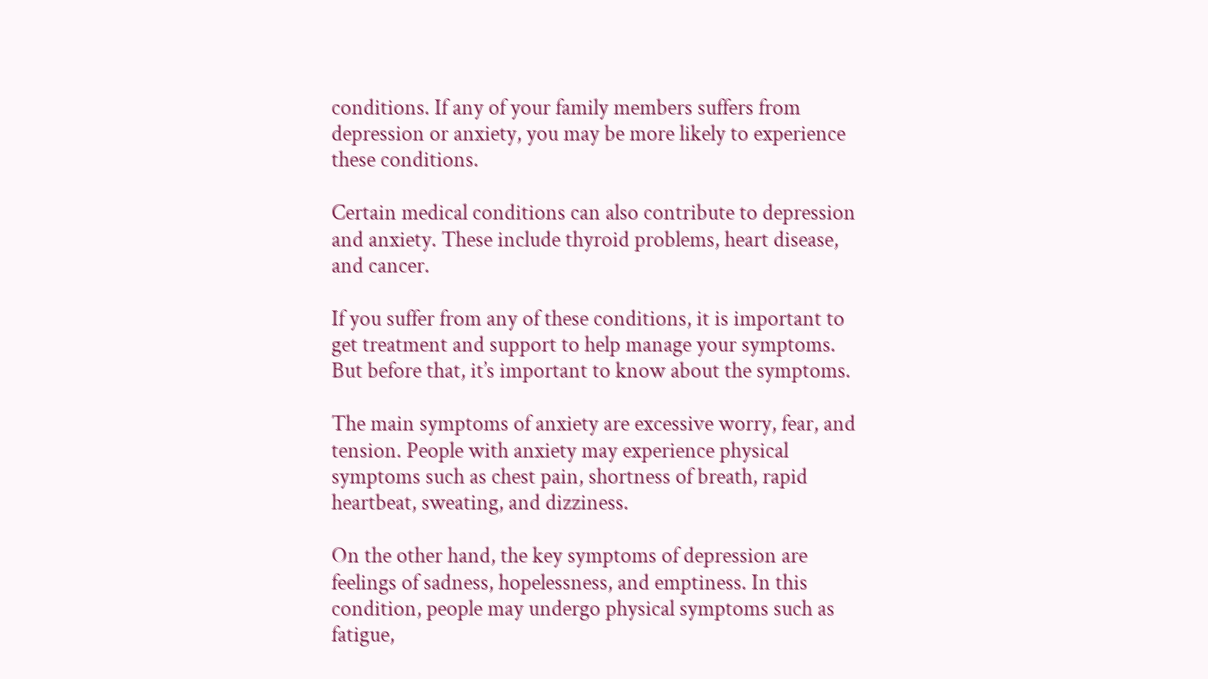conditions. If any of your family members suffers from depression or anxiety, you may be more likely to experience these conditions.

Certain medical conditions can also contribute to depression and anxiety. These include thyroid problems, heart disease, and cancer.

If you suffer from any of these conditions, it is important to get treatment and support to help manage your symptoms. But before that, it’s important to know about the symptoms.

The main symptoms of anxiety are excessive worry, fear, and tension. People with anxiety may experience physical symptoms such as chest pain, shortness of breath, rapid heartbeat, sweating, and dizziness.

On the other hand, the key symptoms of depression are feelings of sadness, hopelessness, and emptiness. In this condition, people may undergo physical symptoms such as fatigue,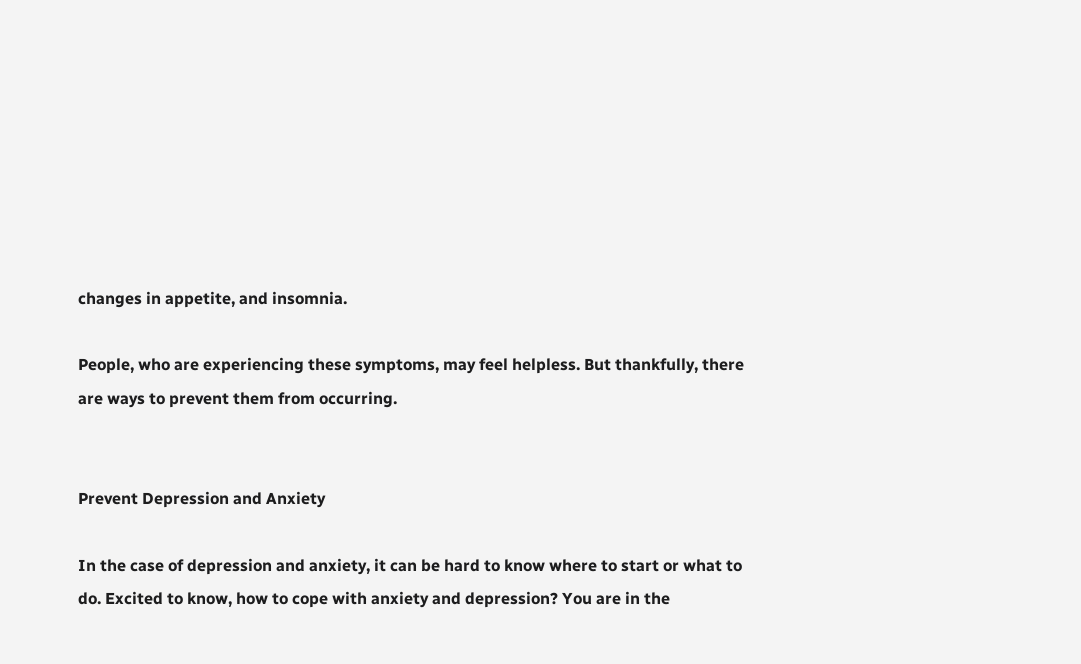changes in appetite, and insomnia.

People, who are experiencing these symptoms, may feel helpless. But thankfully, there are ways to prevent them from occurring.


Prevent Depression and Anxiety

In the case of depression and anxiety, it can be hard to know where to start or what to do. Excited to know, how to cope with anxiety and depression? You are in the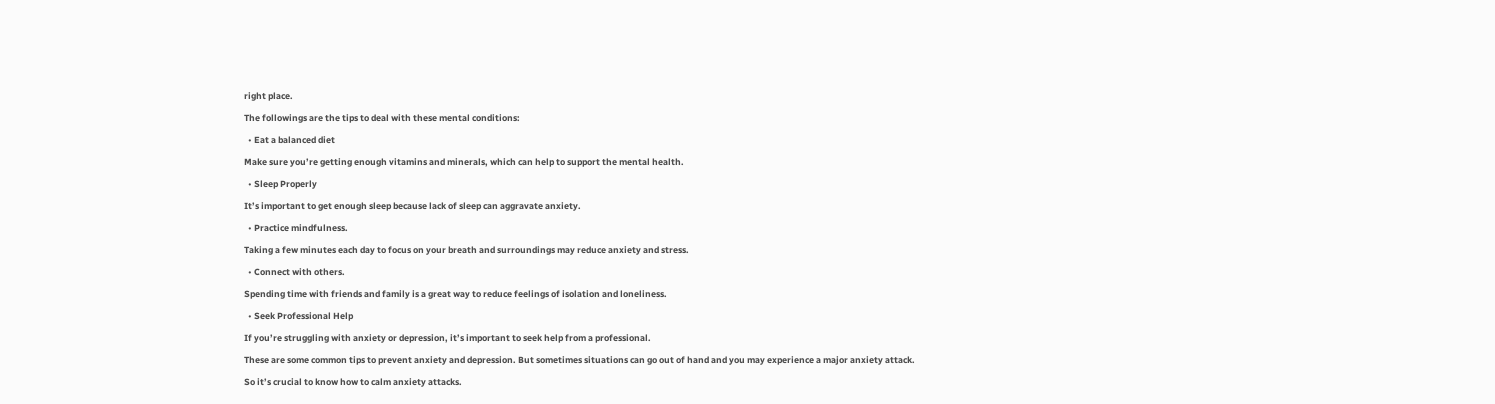right place.

The followings are the tips to deal with these mental conditions:

  • Eat a balanced diet

Make sure you’re getting enough vitamins and minerals, which can help to support the mental health.

  • Sleep Properly

It’s important to get enough sleep because lack of sleep can aggravate anxiety.

  • Practice mindfulness.

Taking a few minutes each day to focus on your breath and surroundings may reduce anxiety and stress.

  • Connect with others.

Spending time with friends and family is a great way to reduce feelings of isolation and loneliness.

  • Seek Professional Help

If you’re struggling with anxiety or depression, it’s important to seek help from a professional.

These are some common tips to prevent anxiety and depression. But sometimes situations can go out of hand and you may experience a major anxiety attack.

So it’s crucial to know how to calm anxiety attacks.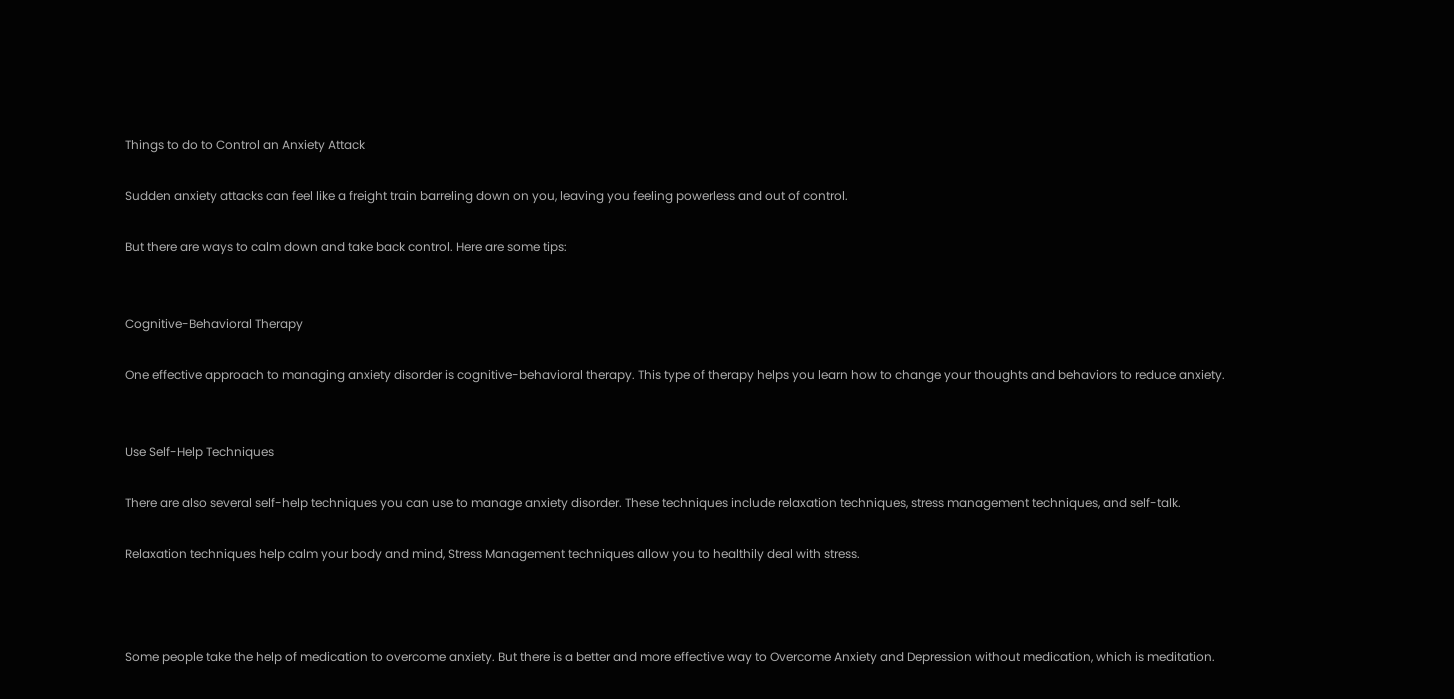Things to do to Control an Anxiety Attack

Sudden anxiety attacks can feel like a freight train barreling down on you, leaving you feeling powerless and out of control.

But there are ways to calm down and take back control. Here are some tips:


Cognitive-Behavioral Therapy

One effective approach to managing anxiety disorder is cognitive-behavioral therapy. This type of therapy helps you learn how to change your thoughts and behaviors to reduce anxiety.


Use Self-Help Techniques

There are also several self-help techniques you can use to manage anxiety disorder. These techniques include relaxation techniques, stress management techniques, and self-talk.

Relaxation techniques help calm your body and mind, Stress Management techniques allow you to healthily deal with stress.



Some people take the help of medication to overcome anxiety. But there is a better and more effective way to Overcome Anxiety and Depression without medication, which is meditation.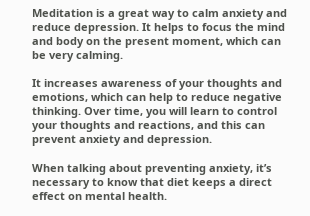Meditation is a great way to calm anxiety and reduce depression. It helps to focus the mind and body on the present moment, which can be very calming.

It increases awareness of your thoughts and emotions, which can help to reduce negative thinking. Over time, you will learn to control your thoughts and reactions, and this can prevent anxiety and depression.

When talking about preventing anxiety, it’s necessary to know that diet keeps a direct effect on mental health.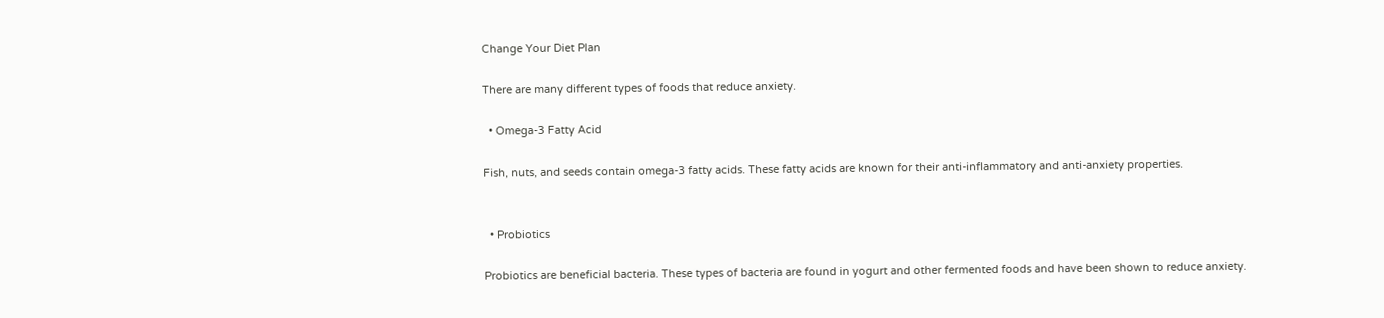Change Your Diet Plan

There are many different types of foods that reduce anxiety.

  • Omega-3 Fatty Acid

Fish, nuts, and seeds contain omega-3 fatty acids. These fatty acids are known for their anti-inflammatory and anti-anxiety properties.


  • Probiotics

Probiotics are beneficial bacteria. These types of bacteria are found in yogurt and other fermented foods and have been shown to reduce anxiety.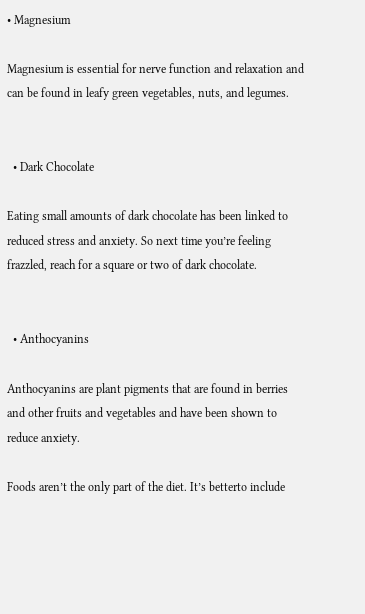• Magnesium

Magnesium is essential for nerve function and relaxation and can be found in leafy green vegetables, nuts, and legumes.


  • Dark Chocolate

Eating small amounts of dark chocolate has been linked to reduced stress and anxiety. So next time you’re feeling frazzled, reach for a square or two of dark chocolate.


  • Anthocyanins

Anthocyanins are plant pigments that are found in berries and other fruits and vegetables and have been shown to reduce anxiety.

Foods aren’t the only part of the diet. It’s betterto include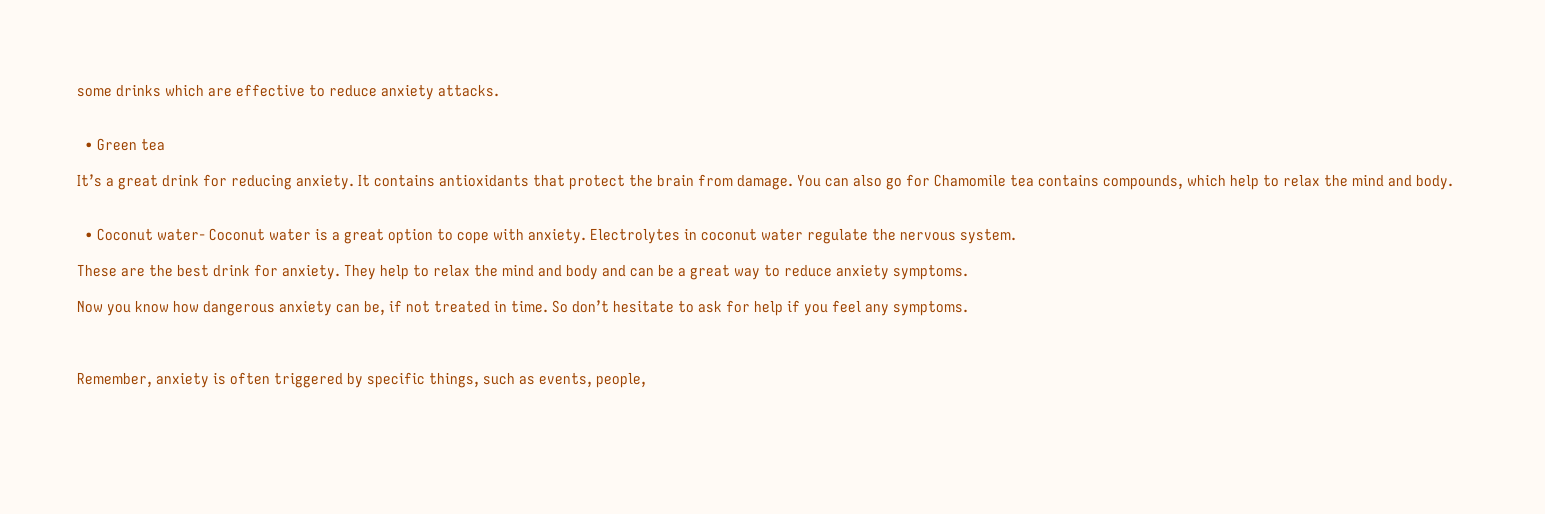some drinks which are effective to reduce anxiety attacks.


  • Green tea

It’s a great drink for reducing anxiety. It contains antioxidants that protect the brain from damage. You can also go for Chamomile tea contains compounds, which help to relax the mind and body.


  • Coconut water- Coconut water is a great option to cope with anxiety. Electrolytes in coconut water regulate the nervous system.

These are the best drink for anxiety. They help to relax the mind and body and can be a great way to reduce anxiety symptoms.

Now you know how dangerous anxiety can be, if not treated in time. So don’t hesitate to ask for help if you feel any symptoms.



Remember, anxiety is often triggered by specific things, such as events, people,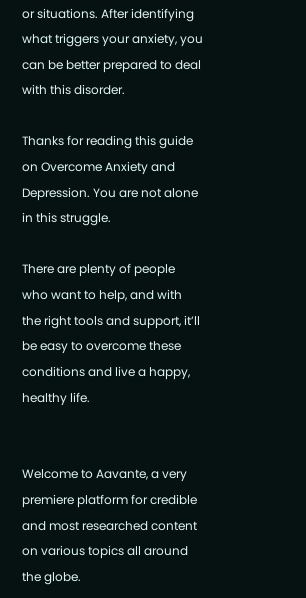or situations. After identifying what triggers your anxiety, you can be better prepared to deal with this disorder.

Thanks for reading this guide on Overcome Anxiety and Depression. You are not alone in this struggle.

There are plenty of people who want to help, and with the right tools and support, it’ll be easy to overcome these conditions and live a happy, healthy life.


Welcome to Aavante, a very premiere platform for credible and most researched content on various topics all around the globe.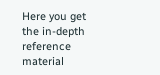Here you get the in-depth reference material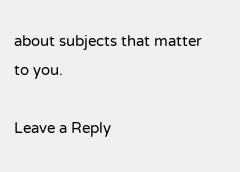about subjects that matter to you.

Leave a Reply